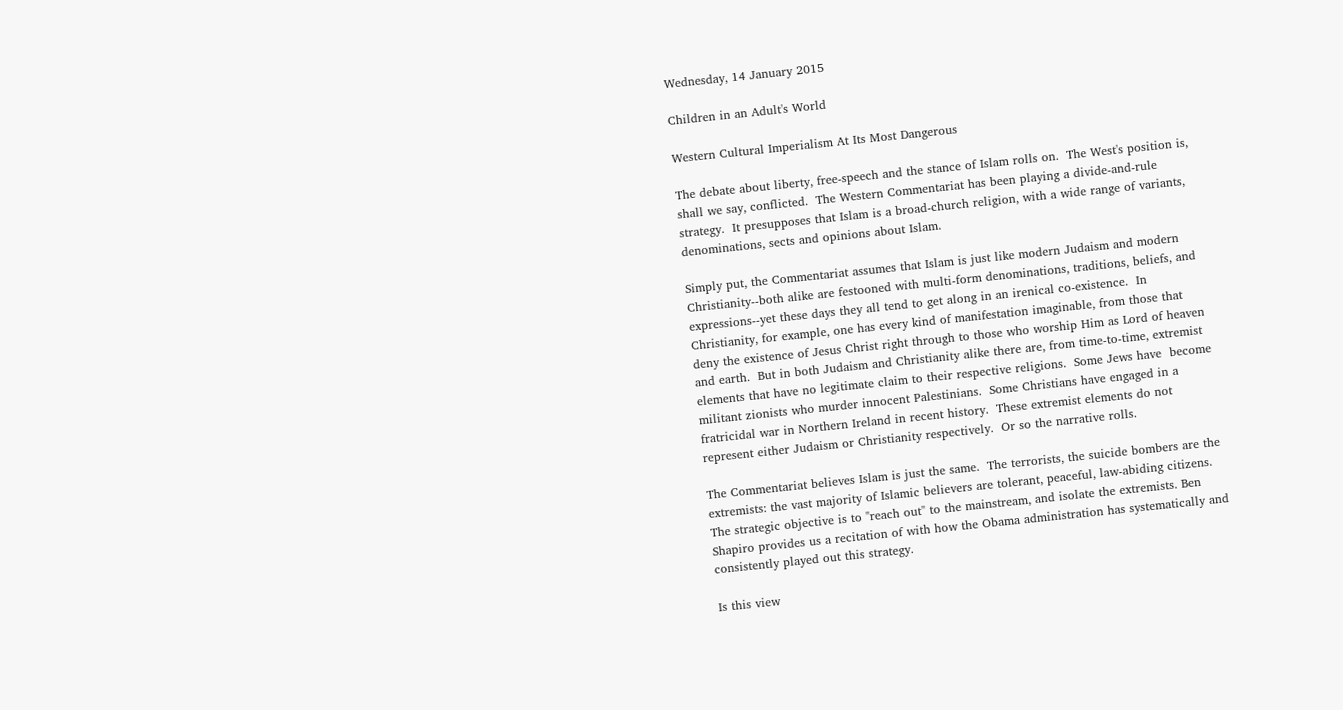Wednesday, 14 January 2015

Children in an Adult's World

Western Cultural Imperialism At Its Most Dangerous

The debate about liberty, free-speech and the stance of Islam rolls on.  The West's position is, shall we say, conflicted.  The Western Commentariat has been playing a divide-and-rule strategy.  It presupposes that Islam is a broad-church religion, with a wide range of variants, denominations, sects and opinions about Islam.

Simply put, the Commentariat assumes that Islam is just like modern Judaism and modern Christianity--both alike are festooned with multi-form denominations, traditions, beliefs, and expressions--yet these days they all tend to get along in an irenical co-existence.  In Christianity, for example, one has every kind of manifestation imaginable, from those that deny the existence of Jesus Christ right through to those who worship Him as Lord of heaven and earth.  But in both Judaism and Christianity alike there are, from time-to-time, extremist elements that have no legitimate claim to their respective religions.  Some Jews have  become militant zionists who murder innocent Palestinians.  Some Christians have engaged in a fratricidal war in Northern Ireland in recent history.  These extremist elements do not represent either Judaism or Christianity respectively.  Or so the narrative rolls.

The Commentariat believes Islam is just the same.  The terrorists, the suicide bombers are the extremists: the vast majority of Islamic believers are tolerant, peaceful, law-abiding citizens.  The strategic objective is to "reach out" to the mainstream, and isolate the extremists. Ben Shapiro provides us a recitation of with how the Obama administration has systematically and consistently played out this strategy.

Is this view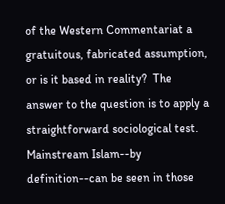of the Western Commentariat a gratuitous, fabricated assumption, or is it based in reality?  The answer to the question is to apply a straightforward sociological test.  Mainstream Islam--by definition--can be seen in those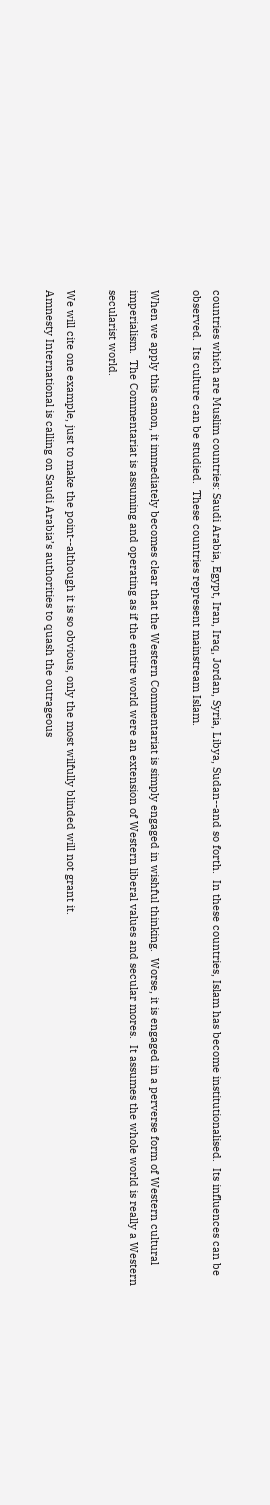countries which are Muslim countries: Saudi Arabia, Egypt, Iran, Iraq, Jordan, Syria, Libya, Sudan--and so forth.  In these countries, Islam has become institutionalised.  Its influences can be observed.  Its culture can be studied.  These countries represent mainstream Islam.

When we apply this canon, it immediately becomes clear that the Western Commentariat is simply engaged in wishful thinking.  Worse, it is engaged in a perverse form of Western cultural imperialism.  The Commentariat is assuming and operating as if the entire world were an extension of Western liberal values and secular mores.  It assumes the whole world is really a Western secularist world.

We will cite one example, just to make the point--although it is so obvious, only the most wilfully blinded will not grant it.
Amnesty International is calling on Saudi Arabia’s authorities to quash the outrageous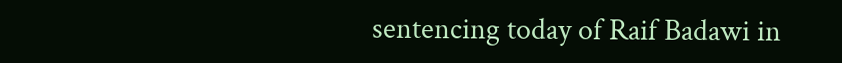sentencing today of Raif Badawi in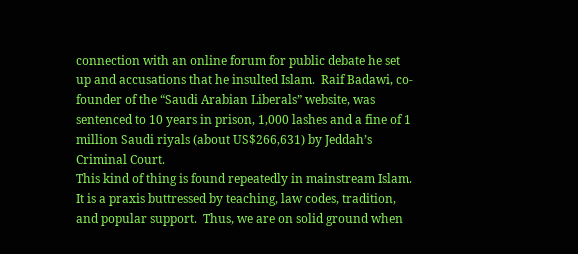connection with an online forum for public debate he set up and accusations that he insulted Islam.  Raif Badawi, co-founder of the “Saudi Arabian Liberals” website, was sentenced to 10 years in prison, 1,000 lashes and a fine of 1 million Saudi riyals (about US$266,631) by Jeddah’s Criminal Court.
This kind of thing is found repeatedly in mainstream Islam. It is a praxis buttressed by teaching, law codes, tradition, and popular support.  Thus, we are on solid ground when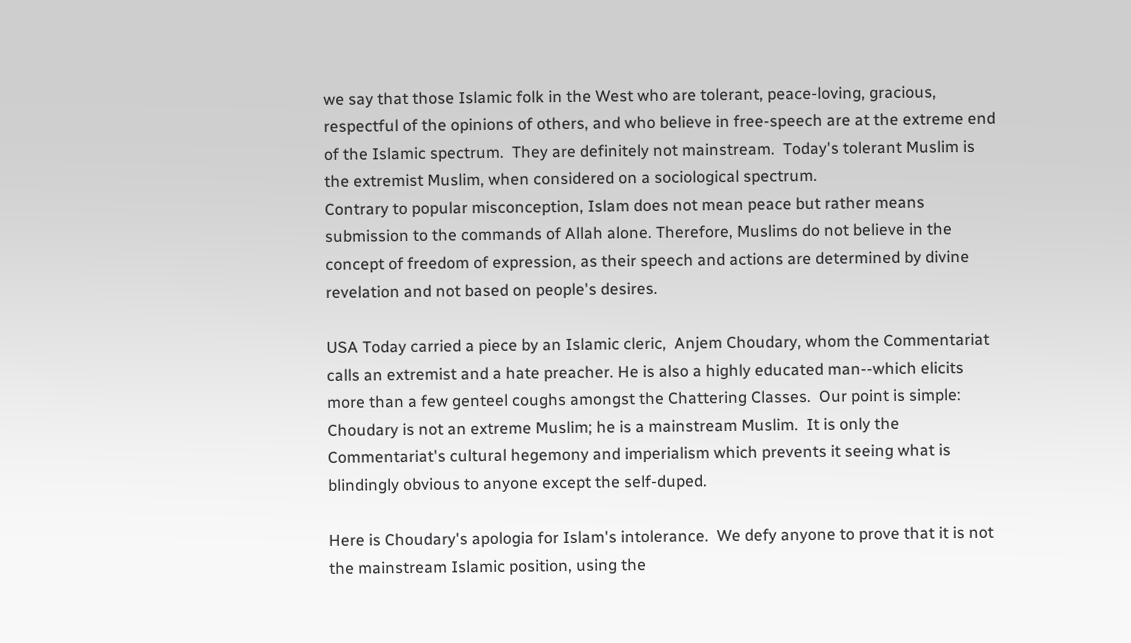we say that those Islamic folk in the West who are tolerant, peace-loving, gracious, respectful of the opinions of others, and who believe in free-speech are at the extreme end of the Islamic spectrum.  They are definitely not mainstream.  Today's tolerant Muslim is the extremist Muslim, when considered on a sociological spectrum.
Contrary to popular misconception, Islam does not mean peace but rather means submission to the commands of Allah alone. Therefore, Muslims do not believe in the concept of freedom of expression, as their speech and actions are determined by divine revelation and not based on people's desires.

USA Today carried a piece by an Islamic cleric,  Anjem Choudary, whom the Commentariat calls an extremist and a hate preacher. He is also a highly educated man--which elicits more than a few genteel coughs amongst the Chattering Classes.  Our point is simple: Choudary is not an extreme Muslim; he is a mainstream Muslim.  It is only the Commentariat's cultural hegemony and imperialism which prevents it seeing what is blindingly obvious to anyone except the self-duped.

Here is Choudary's apologia for Islam's intolerance.  We defy anyone to prove that it is not the mainstream Islamic position, using the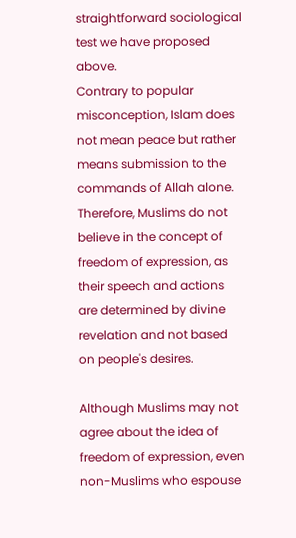straightforward sociological test we have proposed above.
Contrary to popular misconception, Islam does not mean peace but rather means submission to the commands of Allah alone. Therefore, Muslims do not believe in the concept of freedom of expression, as their speech and actions are determined by divine revelation and not based on people's desires.

Although Muslims may not agree about the idea of freedom of expression, even non-Muslims who espouse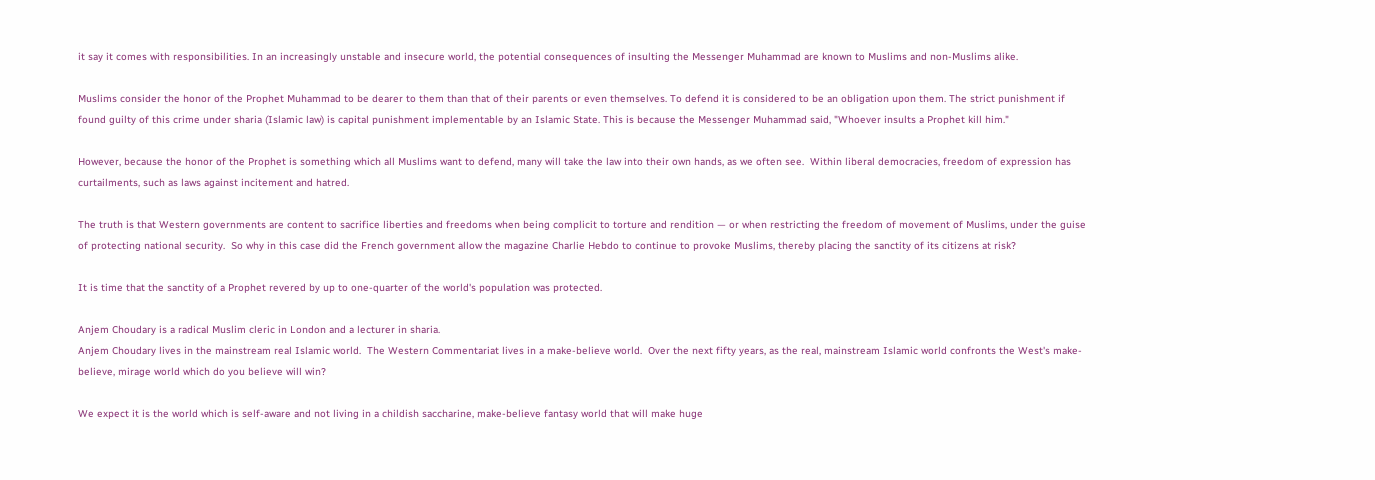it say it comes with responsibilities. In an increasingly unstable and insecure world, the potential consequences of insulting the Messenger Muhammad are known to Muslims and non-Muslims alike.

Muslims consider the honor of the Prophet Muhammad to be dearer to them than that of their parents or even themselves. To defend it is considered to be an obligation upon them. The strict punishment if found guilty of this crime under sharia (Islamic law) is capital punishment implementable by an Islamic State. This is because the Messenger Muhammad said, "Whoever insults a Prophet kill him."

However, because the honor of the Prophet is something which all Muslims want to defend, many will take the law into their own hands, as we often see.  Within liberal democracies, freedom of expression has curtailments, such as laws against incitement and hatred.

The truth is that Western governments are content to sacrifice liberties and freedoms when being complicit to torture and rendition — or when restricting the freedom of movement of Muslims, under the guise of protecting national security.  So why in this case did the French government allow the magazine Charlie Hebdo to continue to provoke Muslims, thereby placing the sanctity of its citizens at risk?

It is time that the sanctity of a Prophet revered by up to one-quarter of the world's population was protected.

Anjem Choudary is a radical Muslim cleric in London and a lecturer in sharia.
Anjem Choudary lives in the mainstream real Islamic world.  The Western Commentariat lives in a make-believe world.  Over the next fifty years, as the real, mainstream Islamic world confronts the West's make-believe, mirage world which do you believe will win?

We expect it is the world which is self-aware and not living in a childish saccharine, make-believe fantasy world that will make huge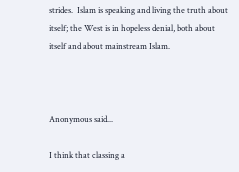strides.  Islam is speaking and living the truth about itself; the West is in hopeless denial, both about itself and about mainstream Islam.



Anonymous said...

I think that classing a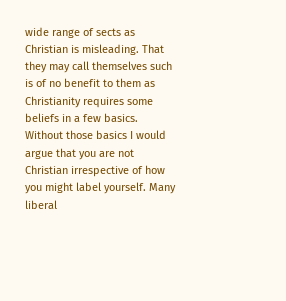wide range of sects as Christian is misleading. That they may call themselves such is of no benefit to them as Christianity requires some beliefs in a few basics. Without those basics I would argue that you are not Christian irrespective of how you might label yourself. Many liberal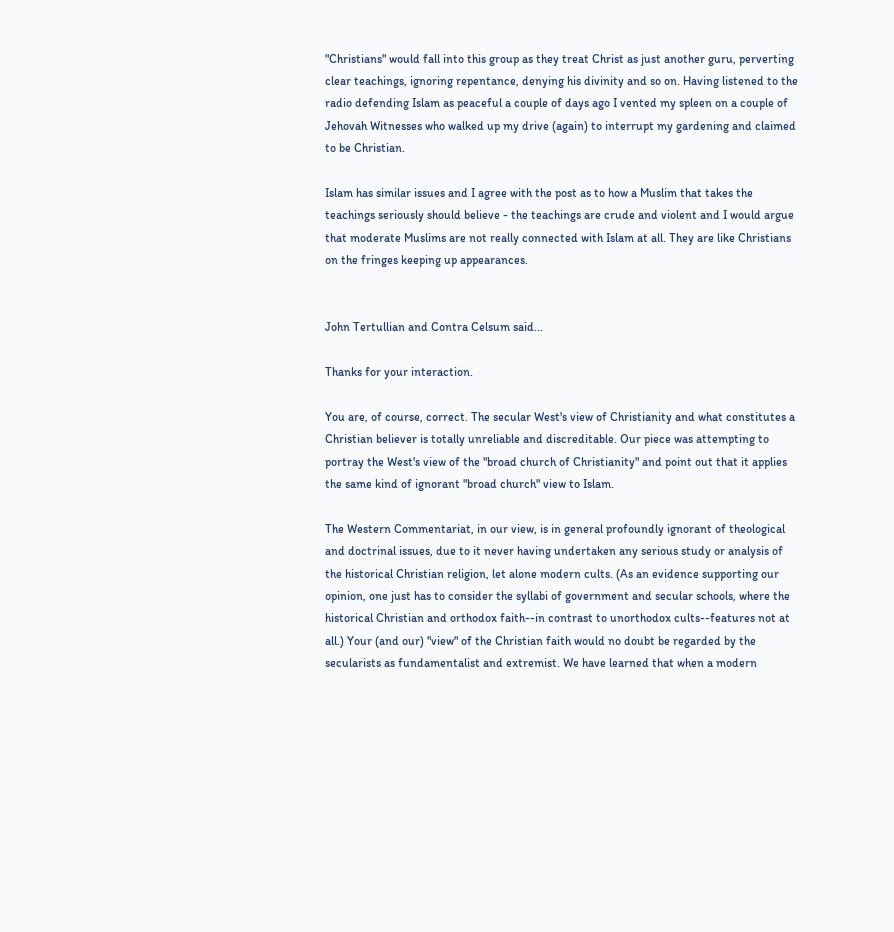"Christians" would fall into this group as they treat Christ as just another guru, perverting clear teachings, ignoring repentance, denying his divinity and so on. Having listened to the radio defending Islam as peaceful a couple of days ago I vented my spleen on a couple of Jehovah Witnesses who walked up my drive (again) to interrupt my gardening and claimed to be Christian.

Islam has similar issues and I agree with the post as to how a Muslim that takes the teachings seriously should believe - the teachings are crude and violent and I would argue that moderate Muslims are not really connected with Islam at all. They are like Christians on the fringes keeping up appearances.


John Tertullian and Contra Celsum said...

Thanks for your interaction.

You are, of course, correct. The secular West's view of Christianity and what constitutes a Christian believer is totally unreliable and discreditable. Our piece was attempting to portray the West's view of the "broad church of Christianity" and point out that it applies the same kind of ignorant "broad church" view to Islam.

The Western Commentariat, in our view, is in general profoundly ignorant of theological and doctrinal issues, due to it never having undertaken any serious study or analysis of the historical Christian religion, let alone modern cults. (As an evidence supporting our opinion, one just has to consider the syllabi of government and secular schools, where the historical Christian and orthodox faith--in contrast to unorthodox cults--features not at all.) Your (and our) "view" of the Christian faith would no doubt be regarded by the secularists as fundamentalist and extremist. We have learned that when a modern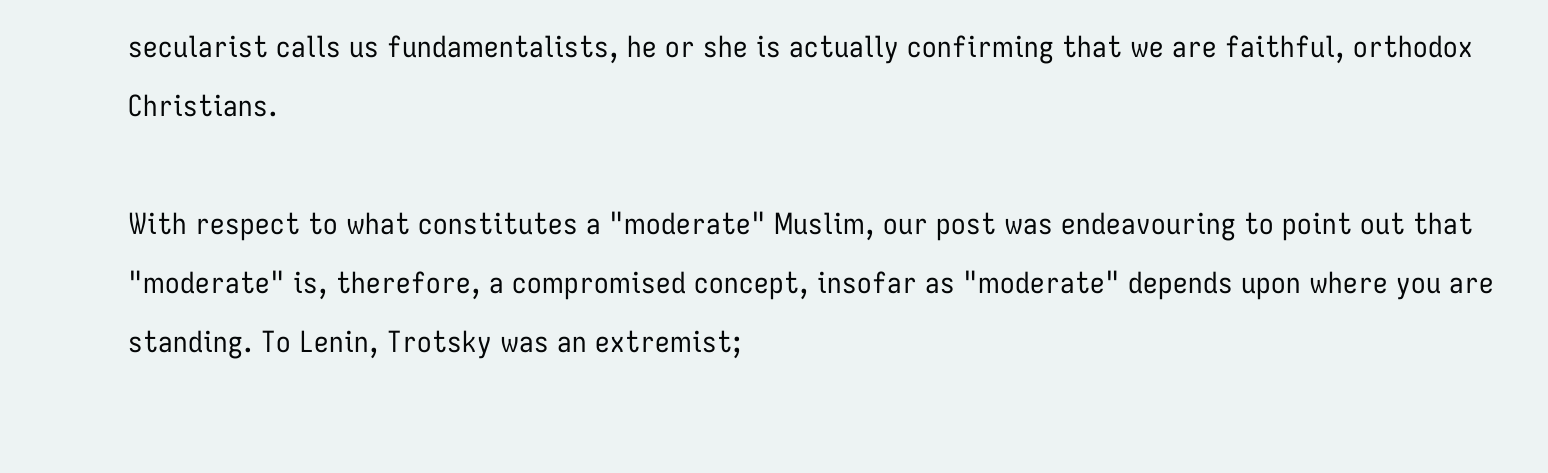secularist calls us fundamentalists, he or she is actually confirming that we are faithful, orthodox Christians.

With respect to what constitutes a "moderate" Muslim, our post was endeavouring to point out that "moderate" is, therefore, a compromised concept, insofar as "moderate" depends upon where you are standing. To Lenin, Trotsky was an extremist;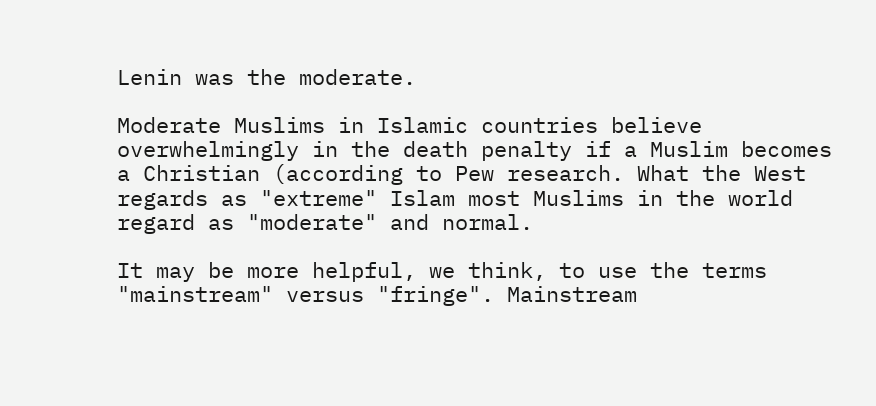Lenin was the moderate.

Moderate Muslims in Islamic countries believe overwhelmingly in the death penalty if a Muslim becomes a Christian (according to Pew research. What the West regards as "extreme" Islam most Muslims in the world regard as "moderate" and normal.

It may be more helpful, we think, to use the terms "mainstream" versus "fringe". Mainstream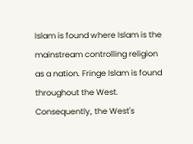Islam is found where Islam is the mainstream controlling religion as a nation. Fringe Islam is found throughout the West. Consequently, the West's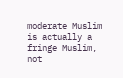moderate Muslim is actually a fringe Muslim, not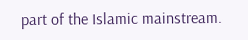part of the Islamic mainstream.